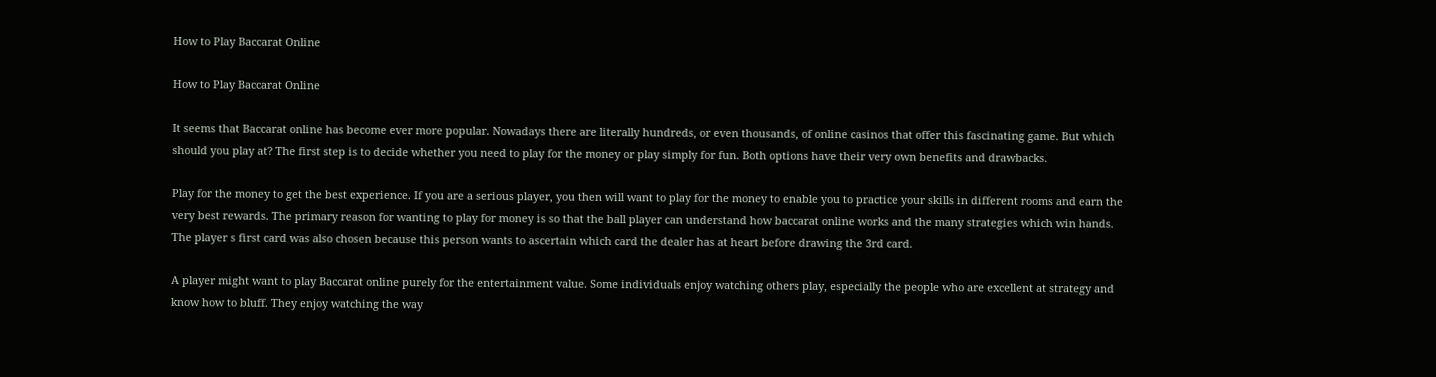How to Play Baccarat Online

How to Play Baccarat Online

It seems that Baccarat online has become ever more popular. Nowadays there are literally hundreds, or even thousands, of online casinos that offer this fascinating game. But which should you play at? The first step is to decide whether you need to play for the money or play simply for fun. Both options have their very own benefits and drawbacks.

Play for the money to get the best experience. If you are a serious player, you then will want to play for the money to enable you to practice your skills in different rooms and earn the very best rewards. The primary reason for wanting to play for money is so that the ball player can understand how baccarat online works and the many strategies which win hands. The player s first card was also chosen because this person wants to ascertain which card the dealer has at heart before drawing the 3rd card.

A player might want to play Baccarat online purely for the entertainment value. Some individuals enjoy watching others play, especially the people who are excellent at strategy and know how to bluff. They enjoy watching the way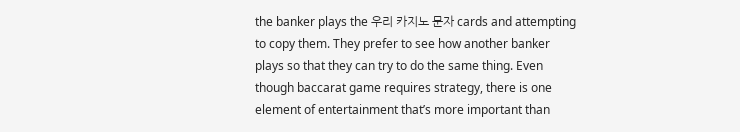the banker plays the 우리 카지노 문자 cards and attempting to copy them. They prefer to see how another banker plays so that they can try to do the same thing. Even though baccarat game requires strategy, there is one element of entertainment that’s more important than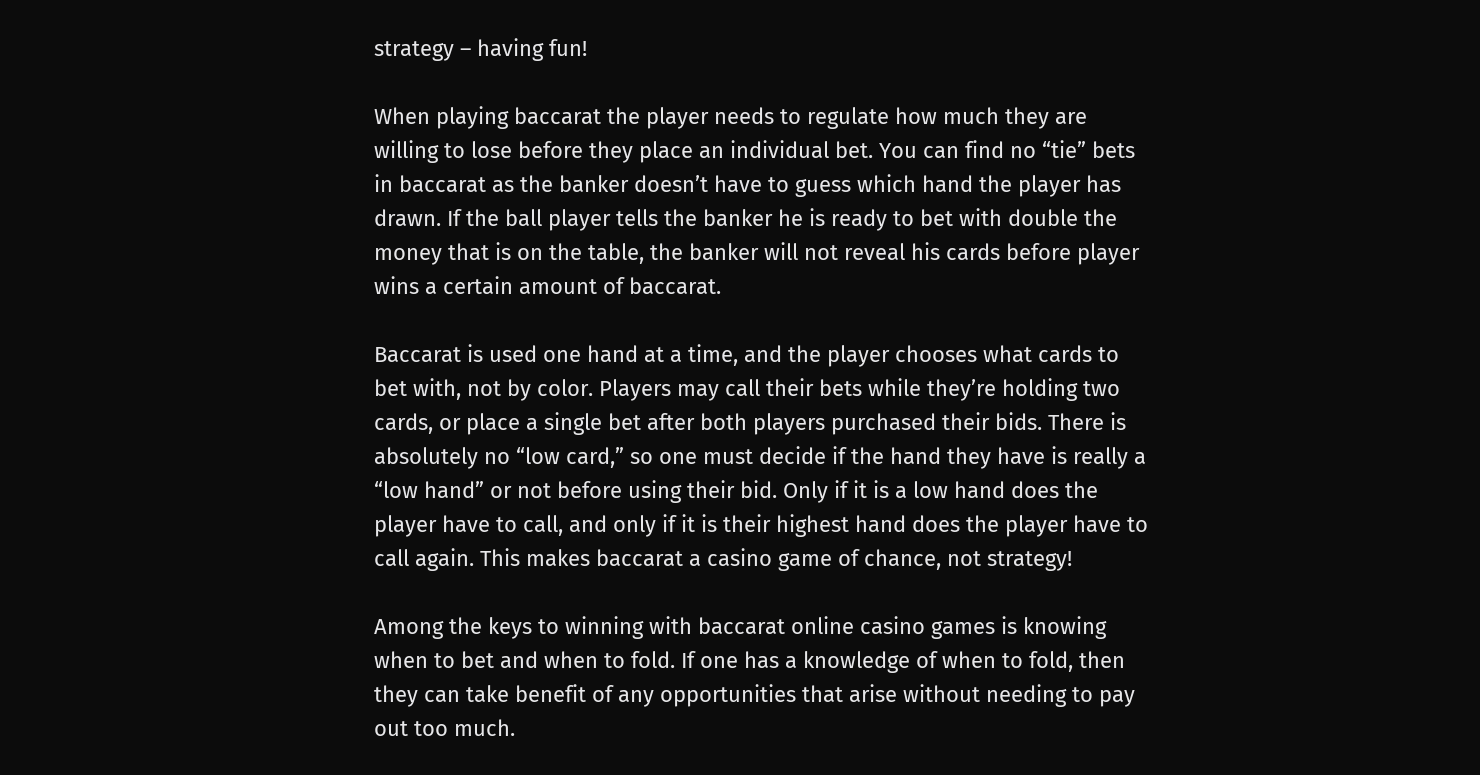strategy – having fun!

When playing baccarat the player needs to regulate how much they are willing to lose before they place an individual bet. You can find no “tie” bets in baccarat as the banker doesn’t have to guess which hand the player has drawn. If the ball player tells the banker he is ready to bet with double the money that is on the table, the banker will not reveal his cards before player wins a certain amount of baccarat.

Baccarat is used one hand at a time, and the player chooses what cards to bet with, not by color. Players may call their bets while they’re holding two cards, or place a single bet after both players purchased their bids. There is absolutely no “low card,” so one must decide if the hand they have is really a “low hand” or not before using their bid. Only if it is a low hand does the player have to call, and only if it is their highest hand does the player have to call again. This makes baccarat a casino game of chance, not strategy!

Among the keys to winning with baccarat online casino games is knowing when to bet and when to fold. If one has a knowledge of when to fold, then they can take benefit of any opportunities that arise without needing to pay out too much.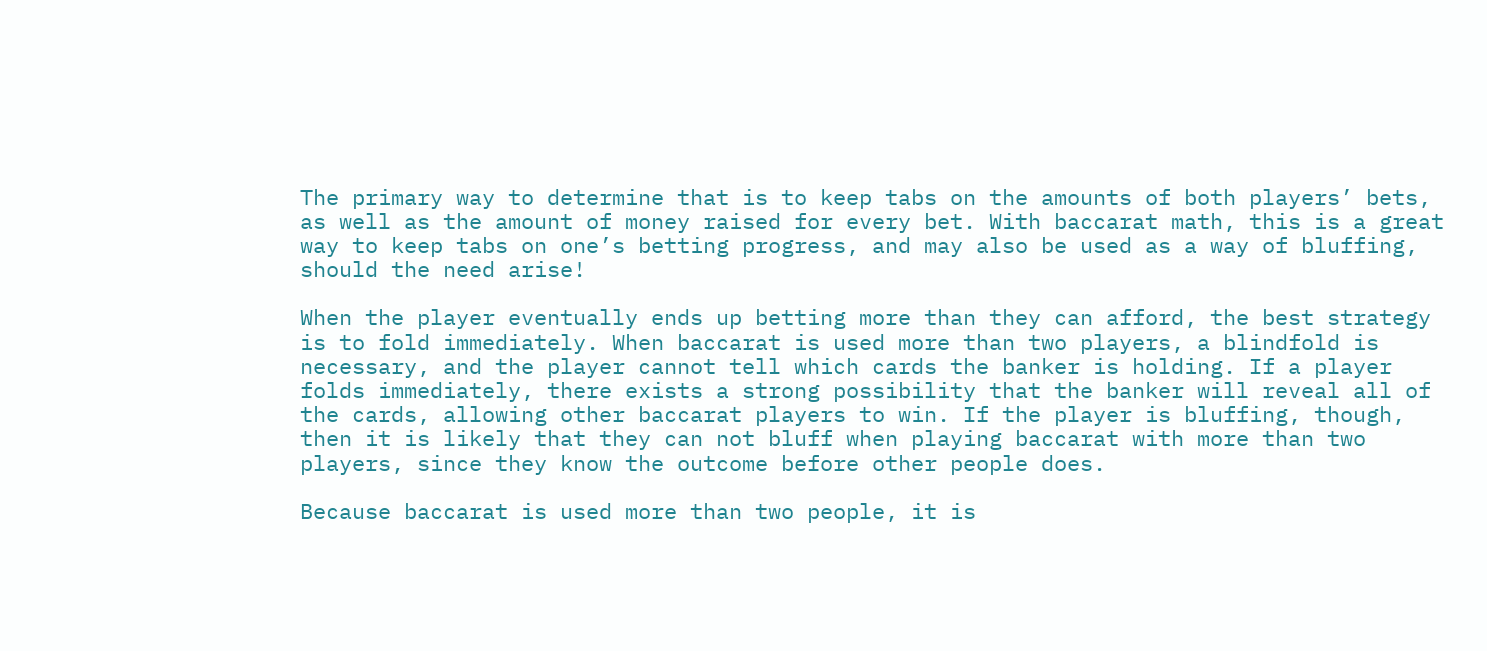The primary way to determine that is to keep tabs on the amounts of both players’ bets, as well as the amount of money raised for every bet. With baccarat math, this is a great way to keep tabs on one’s betting progress, and may also be used as a way of bluffing, should the need arise!

When the player eventually ends up betting more than they can afford, the best strategy is to fold immediately. When baccarat is used more than two players, a blindfold is necessary, and the player cannot tell which cards the banker is holding. If a player folds immediately, there exists a strong possibility that the banker will reveal all of the cards, allowing other baccarat players to win. If the player is bluffing, though, then it is likely that they can not bluff when playing baccarat with more than two players, since they know the outcome before other people does.

Because baccarat is used more than two people, it is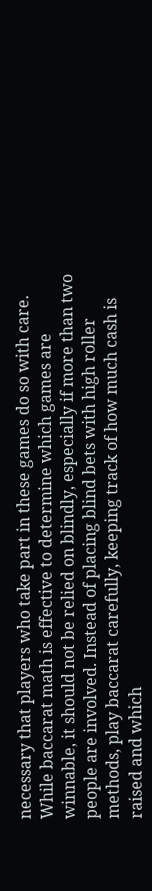necessary that players who take part in these games do so with care. While baccarat math is effective to determine which games are winnable, it should not be relied on blindly, especially if more than two people are involved. Instead of placing blind bets with high roller methods, play baccarat carefully, keeping track of how much cash is raised and which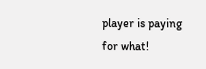player is paying for what!